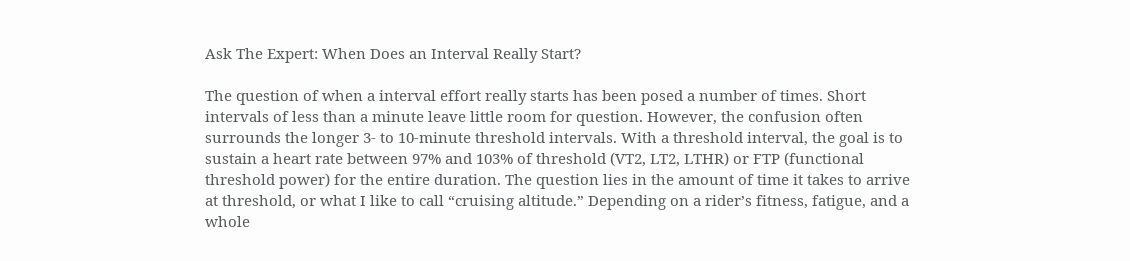Ask The Expert: When Does an Interval Really Start?

The question of when a interval effort really starts has been posed a number of times. Short intervals of less than a minute leave little room for question. However, the confusion often surrounds the longer 3- to 10-minute threshold intervals. With a threshold interval, the goal is to sustain a heart rate between 97% and 103% of threshold (VT2, LT2, LTHR) or FTP (functional threshold power) for the entire duration. The question lies in the amount of time it takes to arrive at threshold, or what I like to call “cruising altitude.” Depending on a rider’s fitness, fatigue, and a whole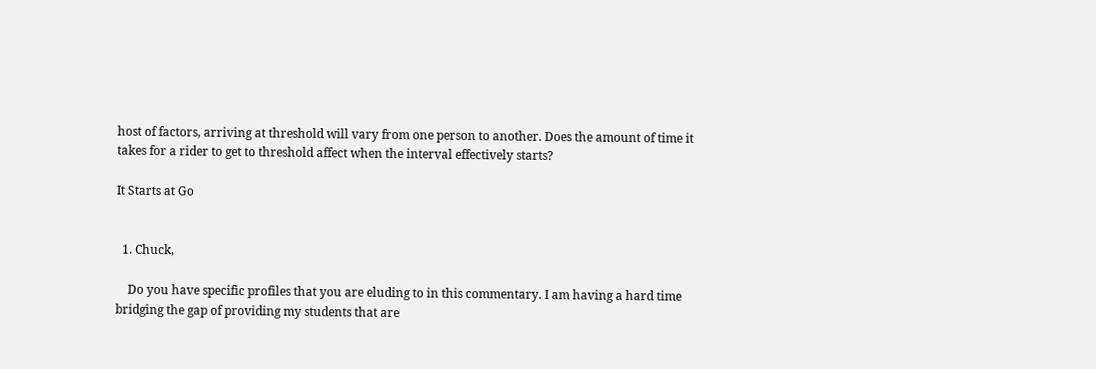host of factors, arriving at threshold will vary from one person to another. Does the amount of time it takes for a rider to get to threshold affect when the interval effectively starts?

It Starts at Go


  1. Chuck,

    Do you have specific profiles that you are eluding to in this commentary. I am having a hard time bridging the gap of providing my students that are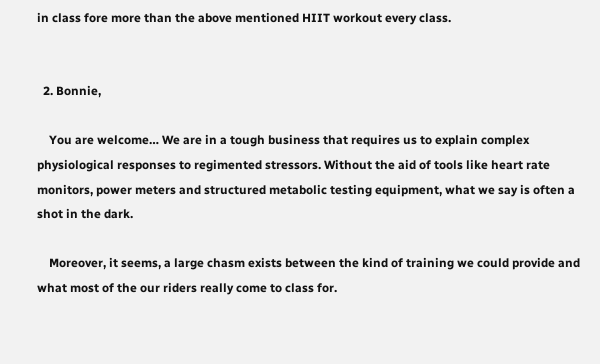in class fore more than the above mentioned HIIT workout every class.


  2. Bonnie,

    You are welcome… We are in a tough business that requires us to explain complex physiological responses to regimented stressors. Without the aid of tools like heart rate monitors, power meters and structured metabolic testing equipment, what we say is often a shot in the dark.

    Moreover, it seems, a large chasm exists between the kind of training we could provide and what most of the our riders really come to class for.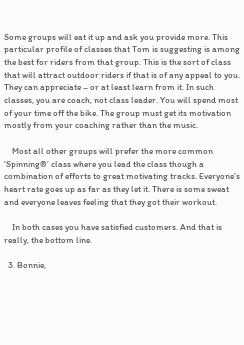Some groups will eat it up and ask you provide more. This particular profile of classes that Tom is suggesting is among the best for riders from that group. This is the sort of class that will attract outdoor riders if that is of any appeal to you. They can appreciate – or at least learn from it. In such classes, you are coach, not class leader. You will spend most of your time off the bike. The group must get its motivation mostly from your coaching rather than the music.

    Most all other groups will prefer the more common ‘Spinning®’ class where you lead the class though a combination of efforts to great motivating tracks. Everyone’s heart rate goes up as far as they let it. There is some sweat and everyone leaves feeling that they got their workout.

    In both cases you have satisfied customers. And that is really, the bottom line.

  3. Bonnie,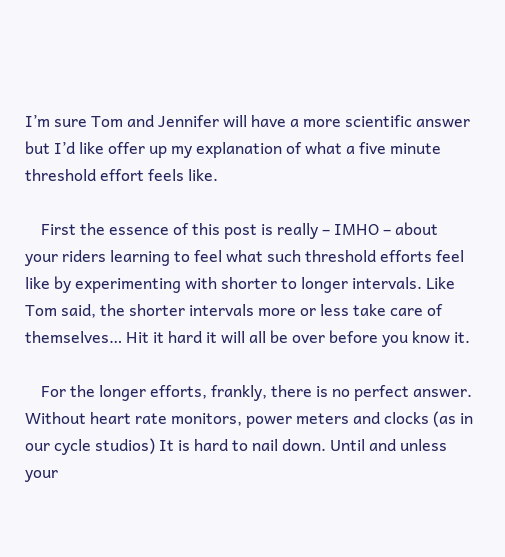I’m sure Tom and Jennifer will have a more scientific answer but I’d like offer up my explanation of what a five minute threshold effort feels like.

    First the essence of this post is really – IMHO – about your riders learning to feel what such threshold efforts feel like by experimenting with shorter to longer intervals. Like Tom said, the shorter intervals more or less take care of themselves… Hit it hard it will all be over before you know it.

    For the longer efforts, frankly, there is no perfect answer. Without heart rate monitors, power meters and clocks (as in our cycle studios) It is hard to nail down. Until and unless your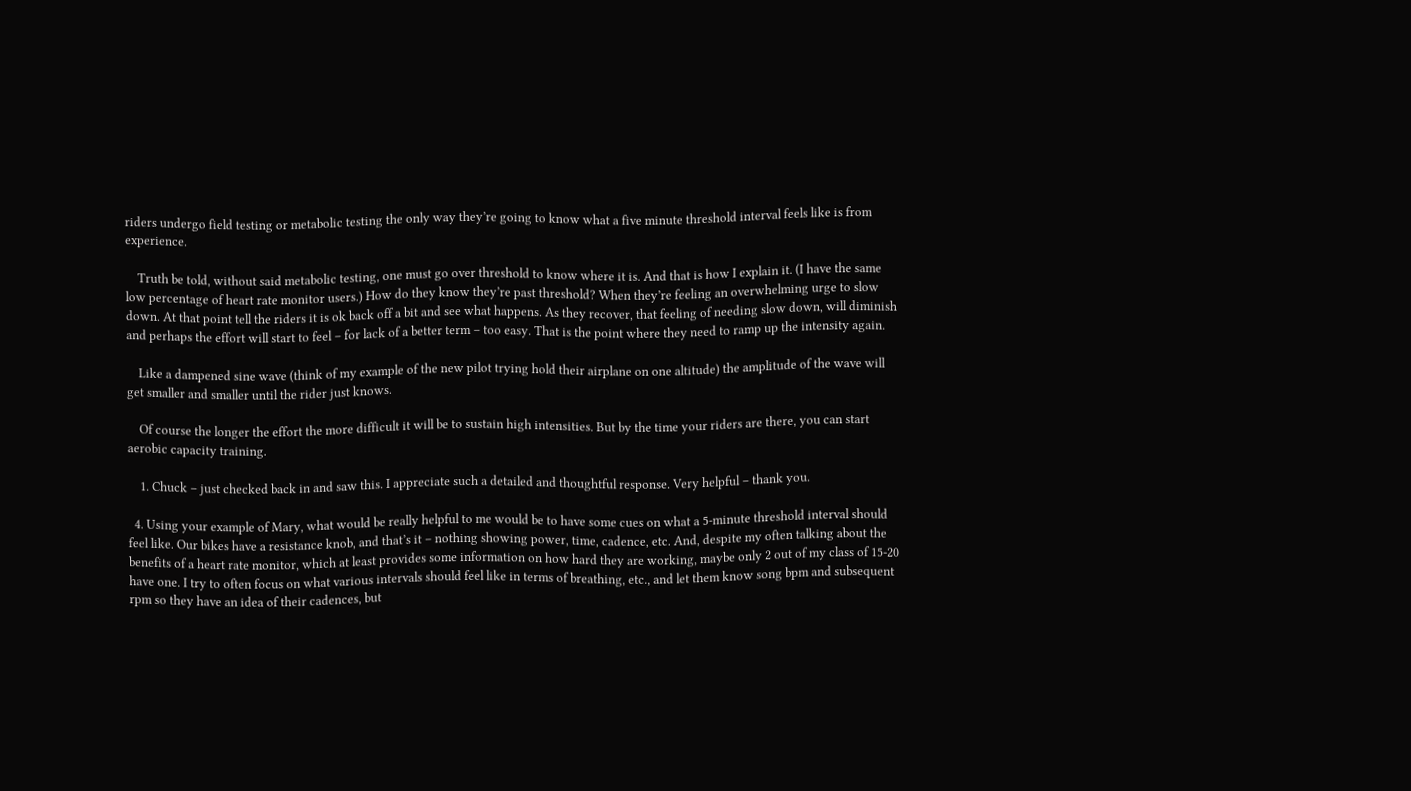riders undergo field testing or metabolic testing the only way they’re going to know what a five minute threshold interval feels like is from experience.

    Truth be told, without said metabolic testing, one must go over threshold to know where it is. And that is how I explain it. (I have the same low percentage of heart rate monitor users.) How do they know they’re past threshold? When they’re feeling an overwhelming urge to slow down. At that point tell the riders it is ok back off a bit and see what happens. As they recover, that feeling of needing slow down, will diminish and perhaps the effort will start to feel – for lack of a better term – too easy. That is the point where they need to ramp up the intensity again.

    Like a dampened sine wave (think of my example of the new pilot trying hold their airplane on one altitude) the amplitude of the wave will get smaller and smaller until the rider just knows.

    Of course the longer the effort the more difficult it will be to sustain high intensities. But by the time your riders are there, you can start aerobic capacity training.

    1. Chuck – just checked back in and saw this. I appreciate such a detailed and thoughtful response. Very helpful – thank you.

  4. Using your example of Mary, what would be really helpful to me would be to have some cues on what a 5-minute threshold interval should feel like. Our bikes have a resistance knob, and that’s it – nothing showing power, time, cadence, etc. And, despite my often talking about the benefits of a heart rate monitor, which at least provides some information on how hard they are working, maybe only 2 out of my class of 15-20 have one. I try to often focus on what various intervals should feel like in terms of breathing, etc., and let them know song bpm and subsequent rpm so they have an idea of their cadences, but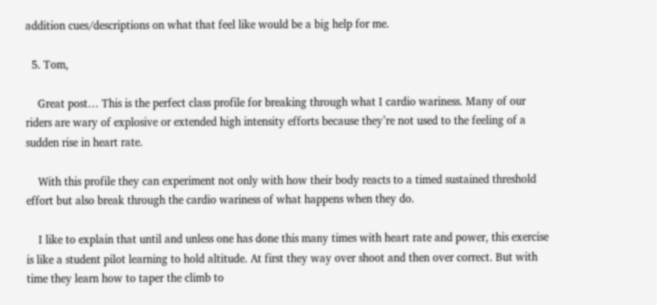addition cues/descriptions on what that feel like would be a big help for me.

  5. Tom,

    Great post… This is the perfect class profile for breaking through what I cardio wariness. Many of our riders are wary of explosive or extended high intensity efforts because they’re not used to the feeling of a sudden rise in heart rate.

    With this profile they can experiment not only with how their body reacts to a timed sustained threshold effort but also break through the cardio wariness of what happens when they do.

    I like to explain that until and unless one has done this many times with heart rate and power, this exercise is like a student pilot learning to hold altitude. At first they way over shoot and then over correct. But with time they learn how to taper the climb to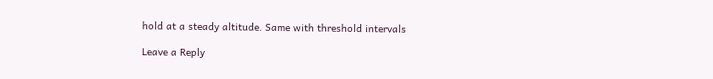hold at a steady altitude. Same with threshold intervals

Leave a Reply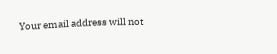Your email address will not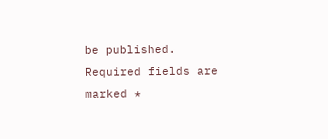be published. Required fields are marked *